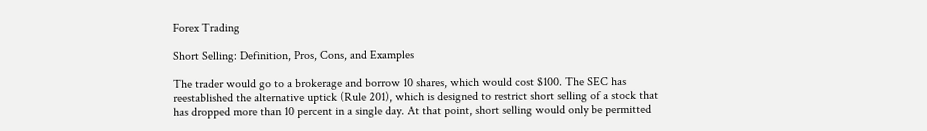Forex Trading

Short Selling: Definition, Pros, Cons, and Examples

The trader would go to a brokerage and borrow 10 shares, which would cost $100. The SEC has reestablished the alternative uptick (Rule 201), which is designed to restrict short selling of a stock that has dropped more than 10 percent in a single day. At that point, short selling would only be permitted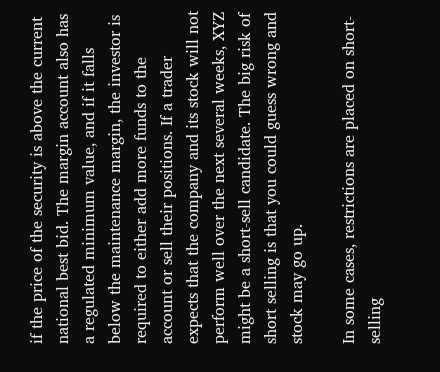if the price of the security is above the current national best bid. The margin account also has a regulated minimum value, and if it falls below the maintenance margin, the investor is required to either add more funds to the account or sell their positions. If a trader expects that the company and its stock will not perform well over the next several weeks, XYZ might be a short-sell candidate. The big risk of short selling is that you could guess wrong and stock may go up.

In some cases, restrictions are placed on short-selling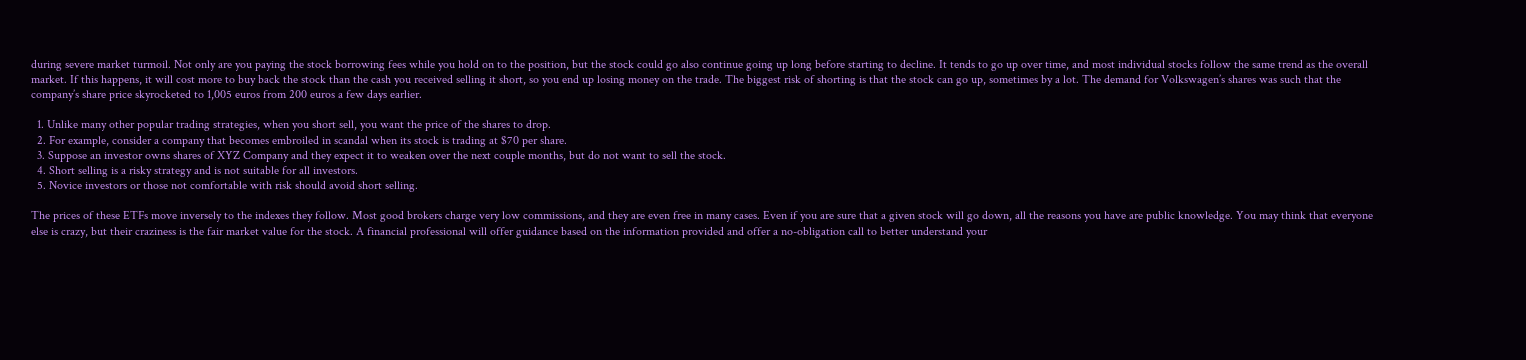during severe market turmoil. Not only are you paying the stock borrowing fees while you hold on to the position, but the stock could go also continue going up long before starting to decline. It tends to go up over time, and most individual stocks follow the same trend as the overall market. If this happens, it will cost more to buy back the stock than the cash you received selling it short, so you end up losing money on the trade. The biggest risk of shorting is that the stock can go up, sometimes by a lot. The demand for Volkswagen’s shares was such that the company’s share price skyrocketed to 1,005 euros from 200 euros a few days earlier.

  1. Unlike many other popular trading strategies, when you short sell, you want the price of the shares to drop.
  2. For example, consider a company that becomes embroiled in scandal when its stock is trading at $70 per share.
  3. Suppose an investor owns shares of XYZ Company and they expect it to weaken over the next couple months, but do not want to sell the stock.
  4. Short selling is a risky strategy and is not suitable for all investors.
  5. Novice investors or those not comfortable with risk should avoid short selling.

The prices of these ETFs move inversely to the indexes they follow. Most good brokers charge very low commissions, and they are even free in many cases. Even if you are sure that a given stock will go down, all the reasons you have are public knowledge. You may think that everyone else is crazy, but their craziness is the fair market value for the stock. A financial professional will offer guidance based on the information provided and offer a no-obligation call to better understand your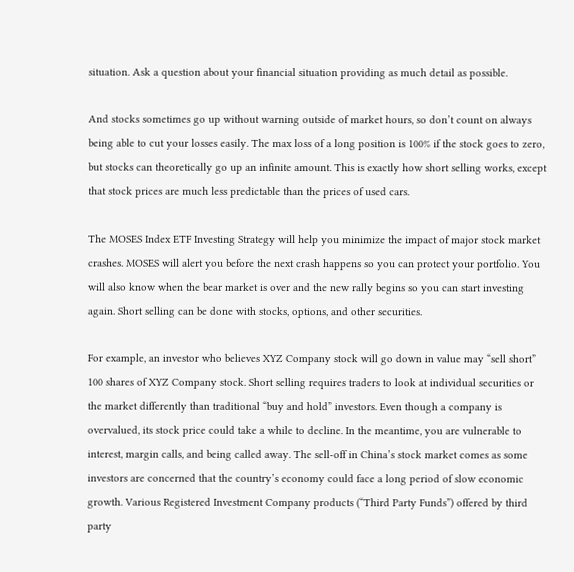situation. Ask a question about your financial situation providing as much detail as possible.

And stocks sometimes go up without warning outside of market hours, so don’t count on always being able to cut your losses easily. The max loss of a long position is 100% if the stock goes to zero, but stocks can theoretically go up an infinite amount. This is exactly how short selling works, except that stock prices are much less predictable than the prices of used cars.

The MOSES Index ETF Investing Strategy will help you minimize the impact of major stock market crashes. MOSES will alert you before the next crash happens so you can protect your portfolio. You will also know when the bear market is over and the new rally begins so you can start investing again. Short selling can be done with stocks, options, and other securities.

For example, an investor who believes XYZ Company stock will go down in value may “sell short” 100 shares of XYZ Company stock. Short selling requires traders to look at individual securities or the market differently than traditional “buy and hold” investors. Even though a company is overvalued, its stock price could take a while to decline. In the meantime, you are vulnerable to interest, margin calls, and being called away. The sell-off in China’s stock market comes as some investors are concerned that the country’s economy could face a long period of slow economic growth. Various Registered Investment Company products (“Third Party Funds”) offered by third party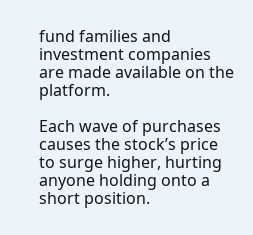fund families and investment companies are made available on the platform.

Each wave of purchases causes the stock’s price to surge higher, hurting anyone holding onto a short position.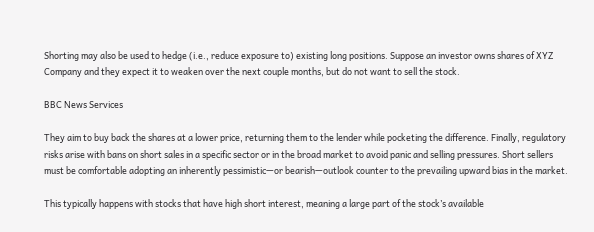Shorting may also be used to hedge (i.e., reduce exposure to) existing long positions. Suppose an investor owns shares of XYZ Company and they expect it to weaken over the next couple months, but do not want to sell the stock.

BBC News Services

They aim to buy back the shares at a lower price, returning them to the lender while pocketing the difference. Finally, regulatory risks arise with bans on short sales in a specific sector or in the broad market to avoid panic and selling pressures. Short sellers must be comfortable adopting an inherently pessimistic—or bearish—outlook counter to the prevailing upward bias in the market.

This typically happens with stocks that have high short interest, meaning a large part of the stock’s available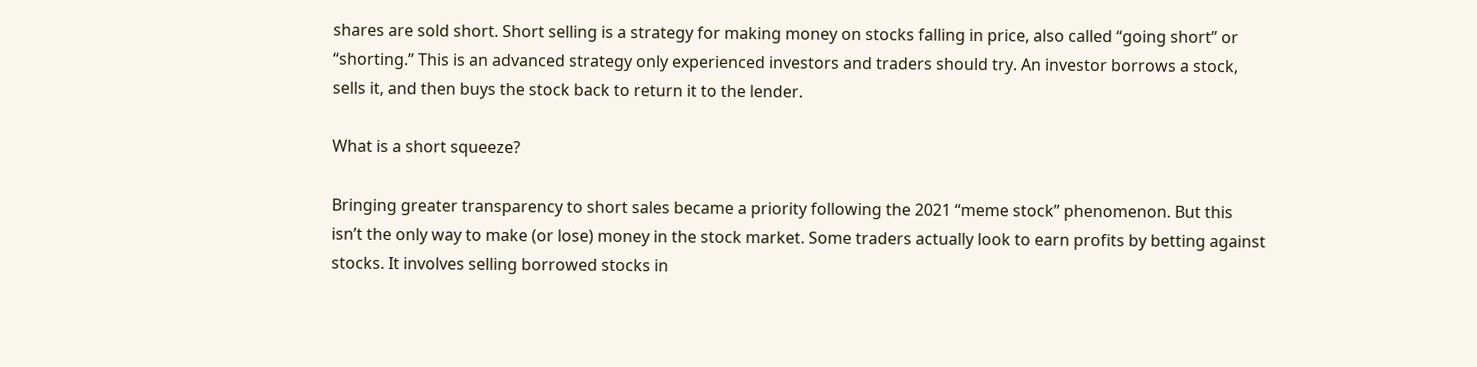shares are sold short. Short selling is a strategy for making money on stocks falling in price, also called “going short” or “shorting.” This is an advanced strategy only experienced investors and traders should try. An investor borrows a stock, sells it, and then buys the stock back to return it to the lender.

What is a short squeeze?

Bringing greater transparency to short sales became a priority following the 2021 “meme stock” phenomenon. But this isn’t the only way to make (or lose) money in the stock market. Some traders actually look to earn profits by betting against stocks. It involves selling borrowed stocks in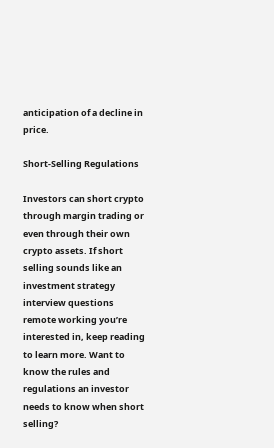anticipation of a decline in price.

Short-Selling Regulations

Investors can short crypto through margin trading or even through their own crypto assets. If short selling sounds like an investment strategy interview questions remote working you’re interested in, keep reading to learn more. Want to know the rules and regulations an investor needs to know when short selling?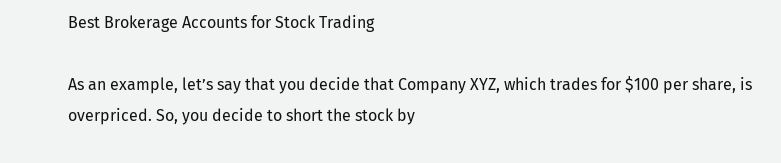Best Brokerage Accounts for Stock Trading

As an example, let’s say that you decide that Company XYZ, which trades for $100 per share, is overpriced. So, you decide to short the stock by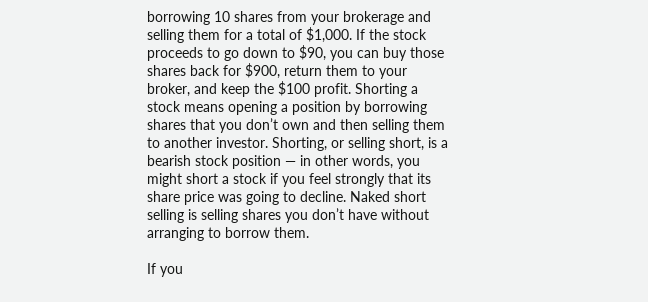borrowing 10 shares from your brokerage and selling them for a total of $1,000. If the stock proceeds to go down to $90, you can buy those shares back for $900, return them to your broker, and keep the $100 profit. Shorting a stock means opening a position by borrowing shares that you don’t own and then selling them to another investor. Shorting, or selling short, is a bearish stock position — in other words, you might short a stock if you feel strongly that its share price was going to decline. Naked short selling is selling shares you don’t have without arranging to borrow them.

If you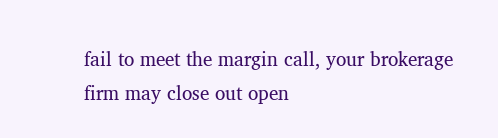fail to meet the margin call, your brokerage firm may close out open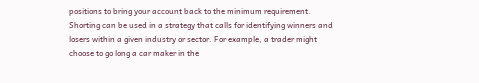positions to bring your account back to the minimum requirement. Shorting can be used in a strategy that calls for identifying winners and losers within a given industry or sector. For example, a trader might choose to go long a car maker in the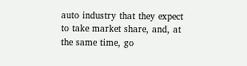auto industry that they expect to take market share, and, at the same time, go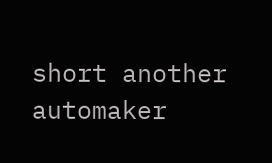short another automaker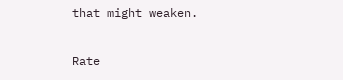that might weaken.

Rate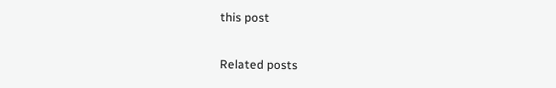this post

Related posts